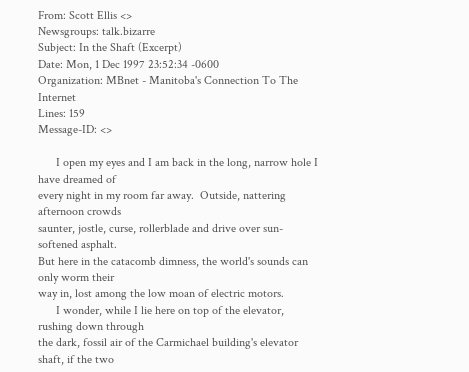From: Scott Ellis <>
Newsgroups: talk.bizarre
Subject: In the Shaft (Excerpt)
Date: Mon, 1 Dec 1997 23:52:34 -0600
Organization: MBnet - Manitoba's Connection To The Internet
Lines: 159
Message-ID: <>

      I open my eyes and I am back in the long, narrow hole I have dreamed of
every night in my room far away.  Outside, nattering afternoon crowds
saunter, jostle, curse, rollerblade and drive over sun-softened asphalt.
But here in the catacomb dimness, the world's sounds can only worm their
way in, lost among the low moan of electric motors.
      I wonder, while I lie here on top of the elevator, rushing down through
the dark, fossil air of the Carmichael building's elevator shaft, if the two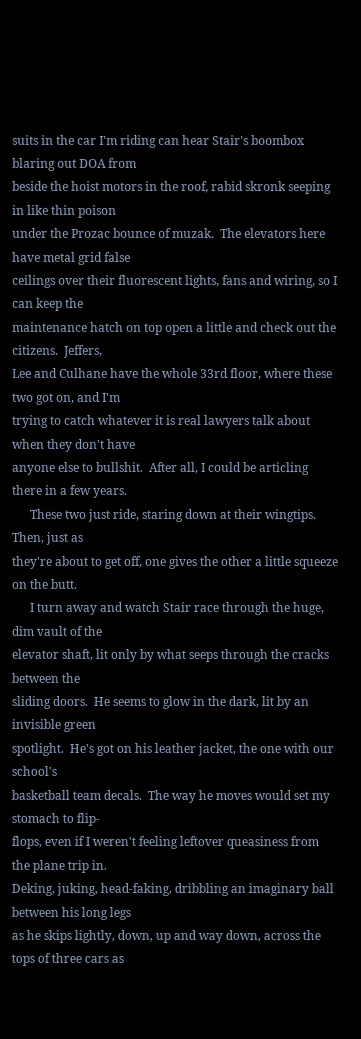suits in the car I'm riding can hear Stair's boombox blaring out DOA from
beside the hoist motors in the roof, rabid skronk seeping in like thin poison
under the Prozac bounce of muzak.  The elevators here have metal grid false
ceilings over their fluorescent lights, fans and wiring, so I can keep the
maintenance hatch on top open a little and check out the citizens.  Jeffers,
Lee and Culhane have the whole 33rd floor, where these two got on, and I'm
trying to catch whatever it is real lawyers talk about when they don't have
anyone else to bullshit.  After all, I could be articling there in a few years.
      These two just ride, staring down at their wingtips.  Then, just as
they're about to get off, one gives the other a little squeeze on the butt.
      I turn away and watch Stair race through the huge, dim vault of the
elevator shaft, lit only by what seeps through the cracks between the
sliding doors.  He seems to glow in the dark, lit by an invisible green
spotlight.  He's got on his leather jacket, the one with our school's
basketball team decals.  The way he moves would set my stomach to flip-
flops, even if I weren't feeling leftover queasiness from the plane trip in.
Deking, juking, head-faking, dribbling an imaginary ball between his long legs
as he skips lightly, down, up and way down, across the tops of three cars as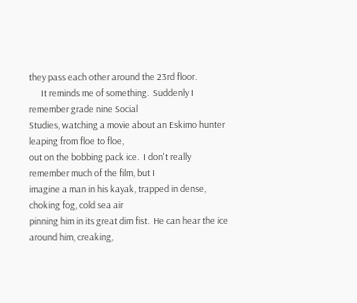they pass each other around the 23rd floor.
      It reminds me of something.  Suddenly I remember grade nine Social
Studies, watching a movie about an Eskimo hunter leaping from floe to floe,
out on the bobbing pack ice.  I don't really remember much of the film, but I
imagine a man in his kayak, trapped in dense, choking fog, cold sea air
pinning him in its great dim fist.  He can hear the ice around him, creaking,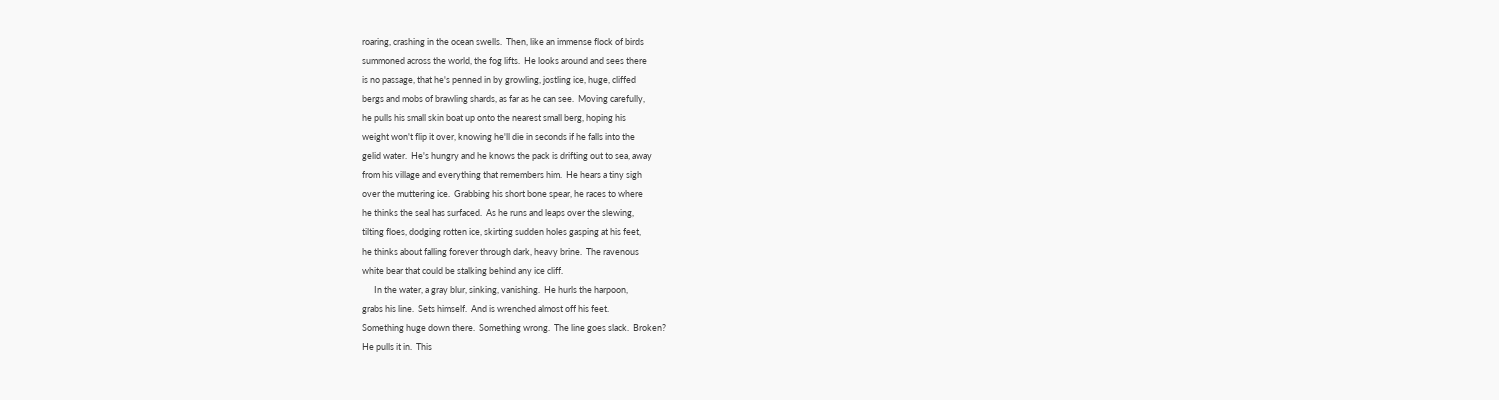roaring, crashing in the ocean swells.  Then, like an immense flock of birds
summoned across the world, the fog lifts.  He looks around and sees there
is no passage, that he's penned in by growling, jostling ice, huge, cliffed
bergs and mobs of brawling shards, as far as he can see.  Moving carefully,
he pulls his small skin boat up onto the nearest small berg, hoping his
weight won't flip it over, knowing he'll die in seconds if he falls into the
gelid water.  He's hungry and he knows the pack is drifting out to sea, away
from his village and everything that remembers him.  He hears a tiny sigh
over the muttering ice.  Grabbing his short bone spear, he races to where
he thinks the seal has surfaced.  As he runs and leaps over the slewing,
tilting floes, dodging rotten ice, skirting sudden holes gasping at his feet,
he thinks about falling forever through dark, heavy brine.  The ravenous
white bear that could be stalking behind any ice cliff.
      In the water, a gray blur, sinking, vanishing.  He hurls the harpoon,
grabs his line.  Sets himself.  And is wrenched almost off his feet.
Something huge down there.  Something wrong.  The line goes slack.  Broken?
He pulls it in.  This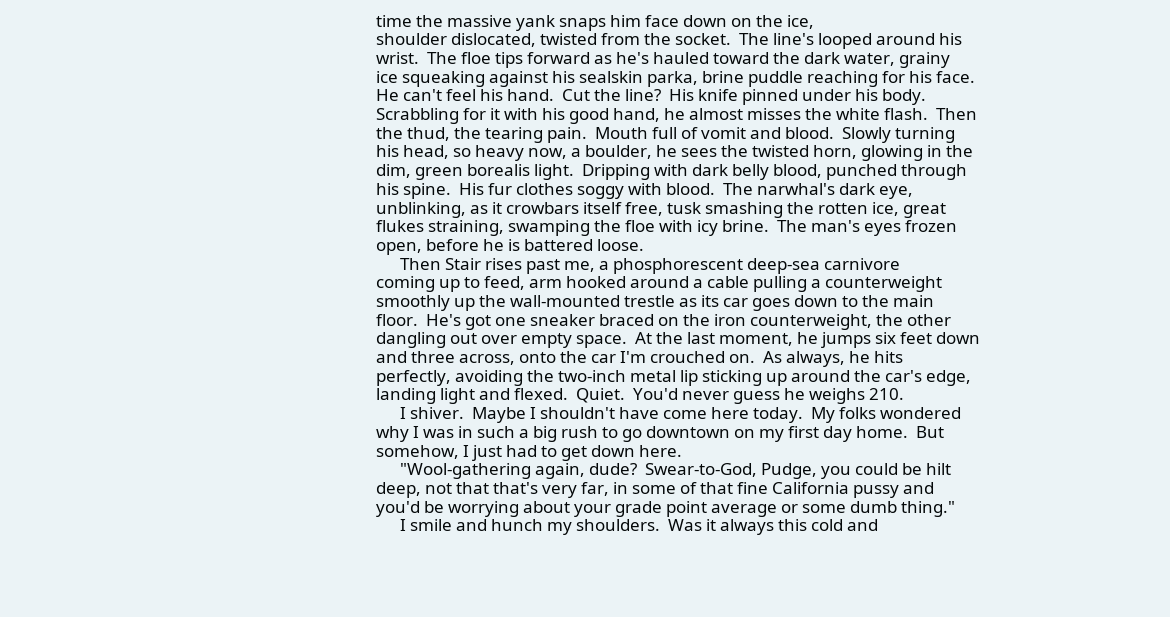time the massive yank snaps him face down on the ice,
shoulder dislocated, twisted from the socket.  The line's looped around his
wrist.  The floe tips forward as he's hauled toward the dark water, grainy
ice squeaking against his sealskin parka, brine puddle reaching for his face.
He can't feel his hand.  Cut the line?  His knife pinned under his body.
Scrabbling for it with his good hand, he almost misses the white flash.  Then
the thud, the tearing pain.  Mouth full of vomit and blood.  Slowly turning
his head, so heavy now, a boulder, he sees the twisted horn, glowing in the
dim, green borealis light.  Dripping with dark belly blood, punched through
his spine.  His fur clothes soggy with blood.  The narwhal's dark eye,
unblinking, as it crowbars itself free, tusk smashing the rotten ice, great
flukes straining, swamping the floe with icy brine.  The man's eyes frozen
open, before he is battered loose.
      Then Stair rises past me, a phosphorescent deep-sea carnivore
coming up to feed, arm hooked around a cable pulling a counterweight
smoothly up the wall-mounted trestle as its car goes down to the main
floor.  He's got one sneaker braced on the iron counterweight, the other
dangling out over empty space.  At the last moment, he jumps six feet down
and three across, onto the car I'm crouched on.  As always, he hits
perfectly, avoiding the two-inch metal lip sticking up around the car's edge,
landing light and flexed.  Quiet.  You'd never guess he weighs 210.
      I shiver.  Maybe I shouldn't have come here today.  My folks wondered
why I was in such a big rush to go downtown on my first day home.  But
somehow, I just had to get down here.
      "Wool-gathering again, dude?  Swear-to-God, Pudge, you could be hilt
deep, not that that's very far, in some of that fine California pussy and
you'd be worrying about your grade point average or some dumb thing."
      I smile and hunch my shoulders.  Was it always this cold and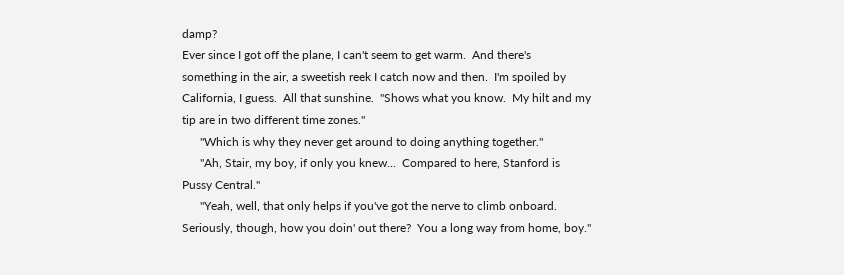damp?
Ever since I got off the plane, I can't seem to get warm.  And there's
something in the air, a sweetish reek I catch now and then.  I'm spoiled by
California, I guess.  All that sunshine.  "Shows what you know.  My hilt and my
tip are in two different time zones."
      "Which is why they never get around to doing anything together."
      "Ah, Stair, my boy, if only you knew...  Compared to here, Stanford is
Pussy Central."
      "Yeah, well, that only helps if you've got the nerve to climb onboard.
Seriously, though, how you doin' out there?  You a long way from home, boy."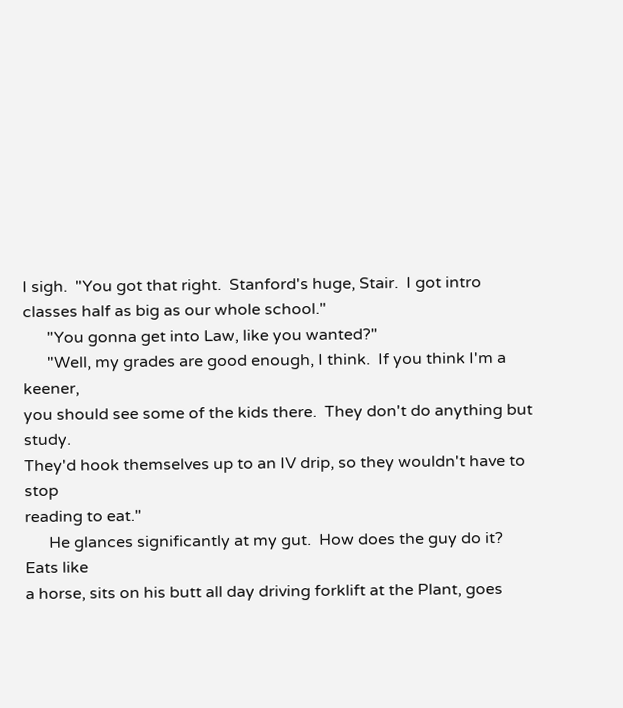I sigh.  "You got that right.  Stanford's huge, Stair.  I got intro
classes half as big as our whole school."
      "You gonna get into Law, like you wanted?"
      "Well, my grades are good enough, I think.  If you think I'm a keener,
you should see some of the kids there.  They don't do anything but study.
They'd hook themselves up to an IV drip, so they wouldn't have to stop
reading to eat."
      He glances significantly at my gut.  How does the guy do it?  Eats like
a horse, sits on his butt all day driving forklift at the Plant, goes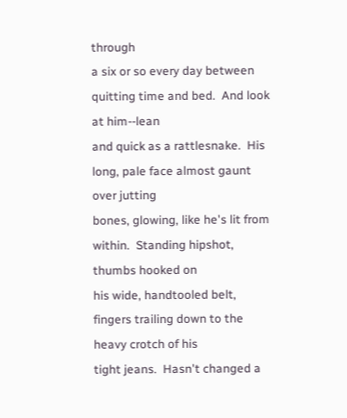through
a six or so every day between quitting time and bed.  And look at him--lean
and quick as a rattlesnake.  His long, pale face almost gaunt over jutting
bones, glowing, like he's lit from within.  Standing hipshot, thumbs hooked on
his wide, handtooled belt, fingers trailing down to the heavy crotch of his
tight jeans.  Hasn't changed a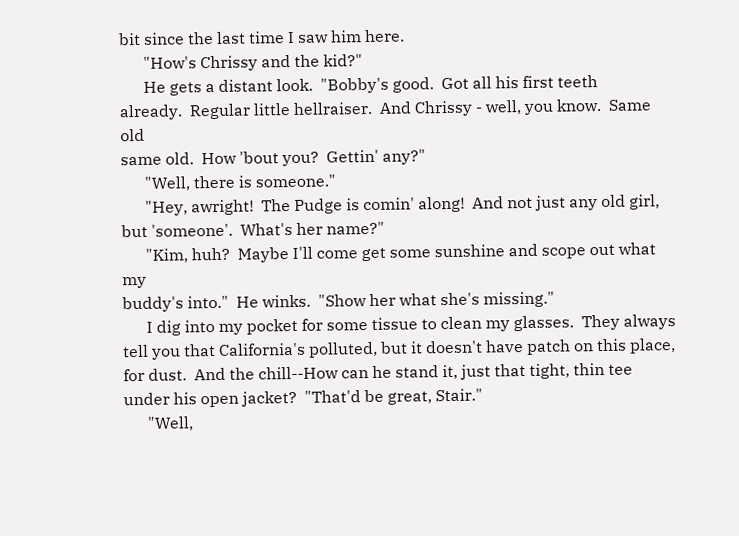bit since the last time I saw him here.
      "How's Chrissy and the kid?"
      He gets a distant look.  "Bobby's good.  Got all his first teeth
already.  Regular little hellraiser.  And Chrissy - well, you know.  Same old
same old.  How 'bout you?  Gettin' any?"
      "Well, there is someone."
      "Hey, awright!  The Pudge is comin' along!  And not just any old girl,
but 'someone'.  What's her name?"
      "Kim, huh?  Maybe I'll come get some sunshine and scope out what my
buddy's into."  He winks.  "Show her what she's missing."
      I dig into my pocket for some tissue to clean my glasses.  They always
tell you that California's polluted, but it doesn't have patch on this place,
for dust.  And the chill--How can he stand it, just that tight, thin tee
under his open jacket?  "That'd be great, Stair."
      "Well,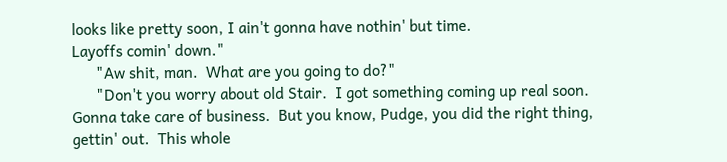looks like pretty soon, I ain't gonna have nothin' but time.
Layoffs comin' down."
      "Aw shit, man.  What are you going to do?"
      "Don't you worry about old Stair.  I got something coming up real soon.
Gonna take care of business.  But you know, Pudge, you did the right thing,
gettin' out.  This whole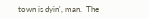town is dyin', man.  The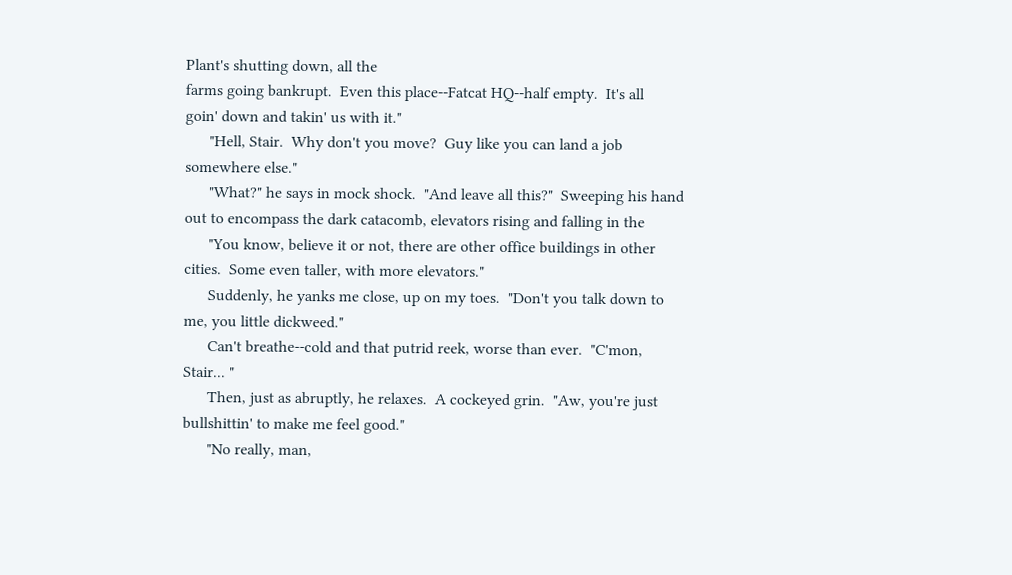Plant's shutting down, all the
farms going bankrupt.  Even this place--Fatcat HQ--half empty.  It's all
goin' down and takin' us with it."
      "Hell, Stair.  Why don't you move?  Guy like you can land a job
somewhere else."
      "What?" he says in mock shock.  "And leave all this?"  Sweeping his hand
out to encompass the dark catacomb, elevators rising and falling in the
      "You know, believe it or not, there are other office buildings in other
cities.  Some even taller, with more elevators."
      Suddenly, he yanks me close, up on my toes.  "Don't you talk down to
me, you little dickweed."
      Can't breathe--cold and that putrid reek, worse than ever.  "C'mon,
Stair... "
      Then, just as abruptly, he relaxes.  A cockeyed grin.  "Aw, you're just
bullshittin' to make me feel good."
      "No really, man,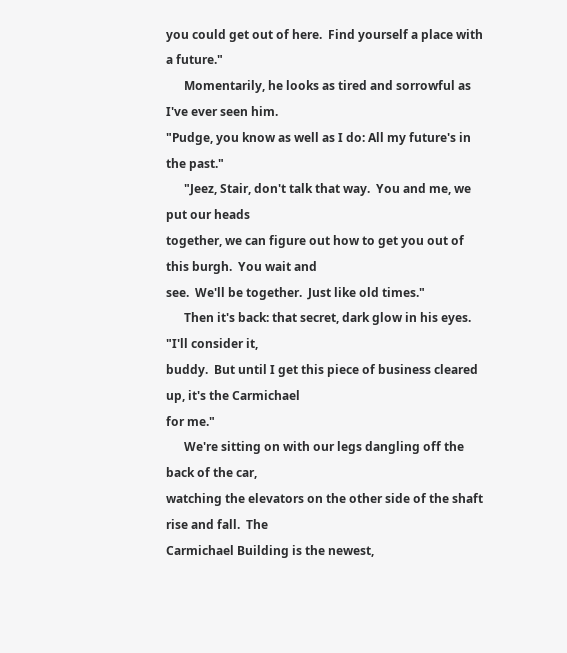you could get out of here.  Find yourself a place with
a future."
      Momentarily, he looks as tired and sorrowful as I've ever seen him.
"Pudge, you know as well as I do: All my future's in the past."
      "Jeez, Stair, don't talk that way.  You and me, we put our heads
together, we can figure out how to get you out of this burgh.  You wait and
see.  We'll be together.  Just like old times."
      Then it's back: that secret, dark glow in his eyes.  "I'll consider it,
buddy.  But until I get this piece of business cleared up, it's the Carmichael
for me."
      We're sitting on with our legs dangling off the back of the car,
watching the elevators on the other side of the shaft rise and fall.  The
Carmichael Building is the newest,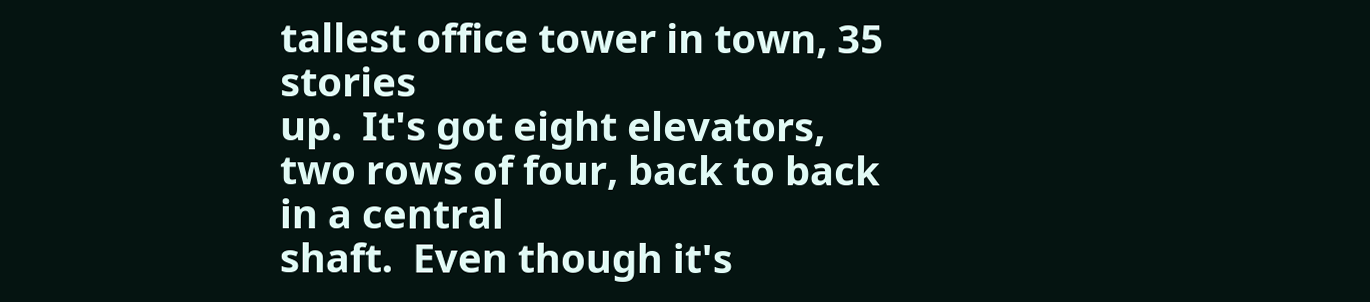tallest office tower in town, 35 stories
up.  It's got eight elevators, two rows of four, back to back in a central
shaft.  Even though it's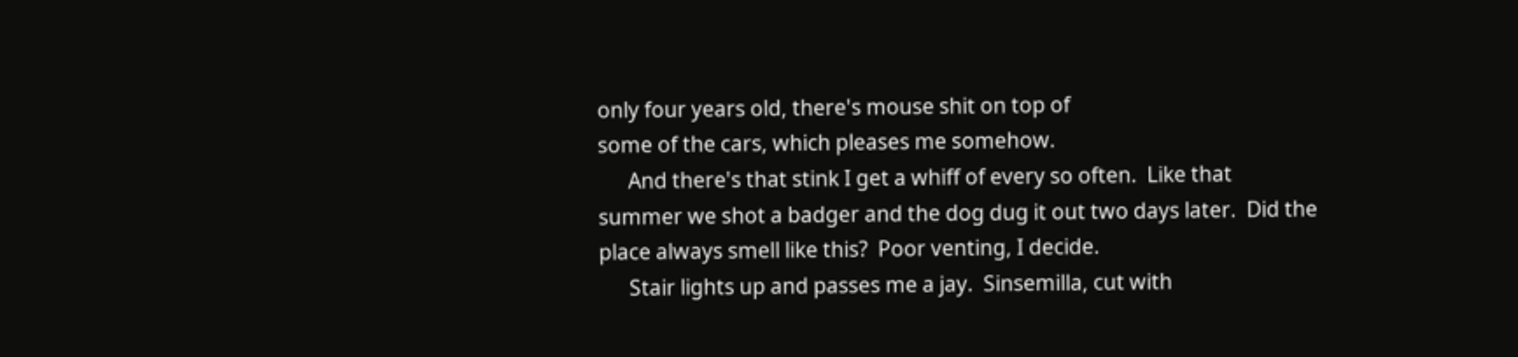only four years old, there's mouse shit on top of
some of the cars, which pleases me somehow.
      And there's that stink I get a whiff of every so often.  Like that
summer we shot a badger and the dog dug it out two days later.  Did the
place always smell like this?  Poor venting, I decide.
      Stair lights up and passes me a jay.  Sinsemilla, cut with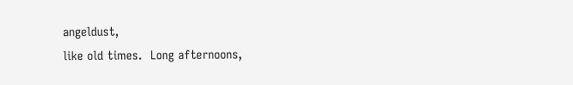angeldust,
like old times.  Long afternoons,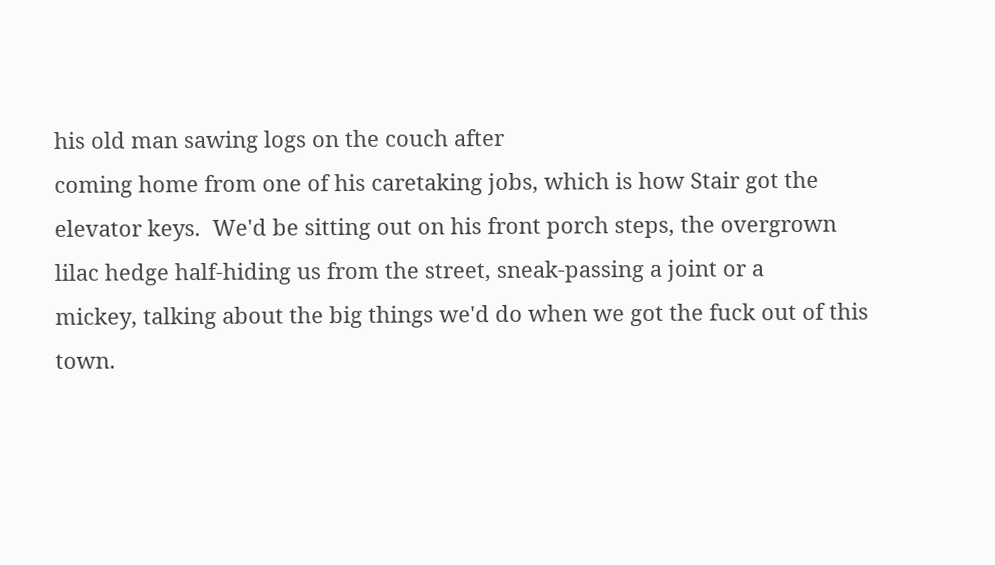his old man sawing logs on the couch after
coming home from one of his caretaking jobs, which is how Stair got the
elevator keys.  We'd be sitting out on his front porch steps, the overgrown
lilac hedge half-hiding us from the street, sneak-passing a joint or a
mickey, talking about the big things we'd do when we got the fuck out of this
town.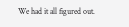We had it all figured out.